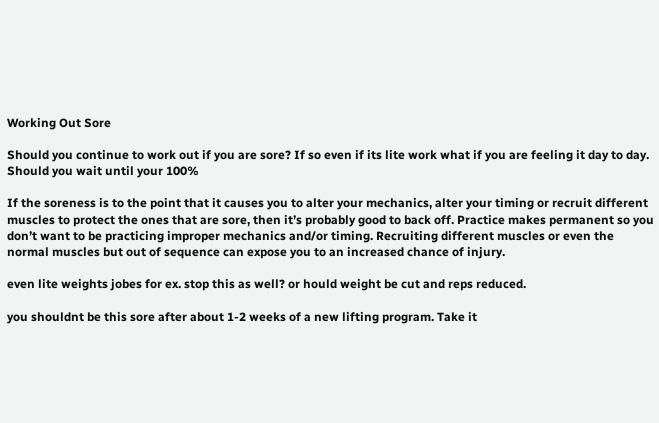Working Out Sore

Should you continue to work out if you are sore? If so even if its lite work what if you are feeling it day to day. Should you wait until your 100%

If the soreness is to the point that it causes you to alter your mechanics, alter your timing or recruit different muscles to protect the ones that are sore, then it’s probably good to back off. Practice makes permanent so you don’t want to be practicing improper mechanics and/or timing. Recruiting different muscles or even the normal muscles but out of sequence can expose you to an increased chance of injury.

even lite weights jobes for ex. stop this as well? or hould weight be cut and reps reduced.

you shouldnt be this sore after about 1-2 weeks of a new lifting program. Take it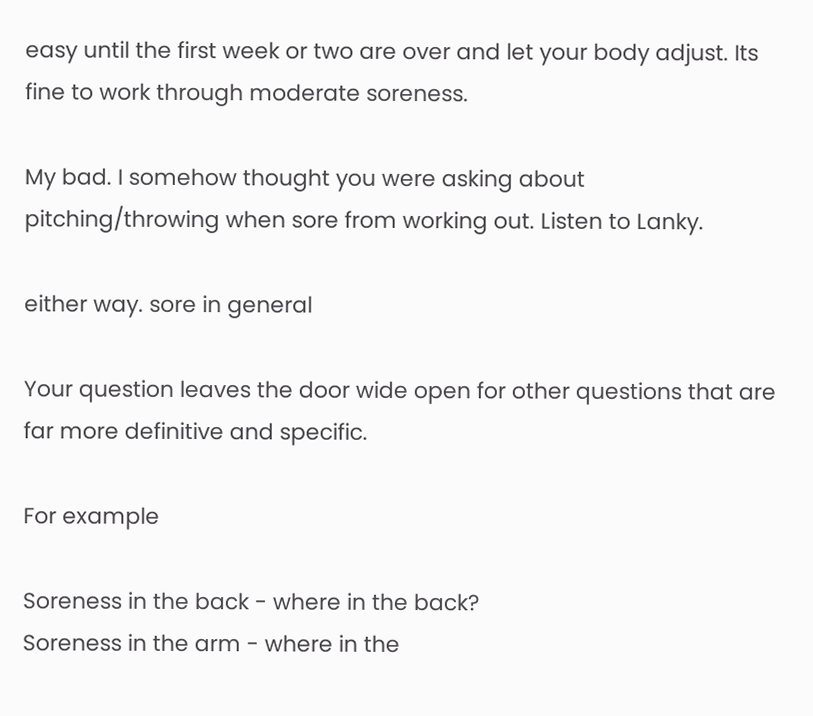easy until the first week or two are over and let your body adjust. Its fine to work through moderate soreness.

My bad. I somehow thought you were asking about pitching/throwing when sore from working out. Listen to Lanky.

either way. sore in general

Your question leaves the door wide open for other questions that are far more definitive and specific.

For example

Soreness in the back - where in the back?
Soreness in the arm - where in the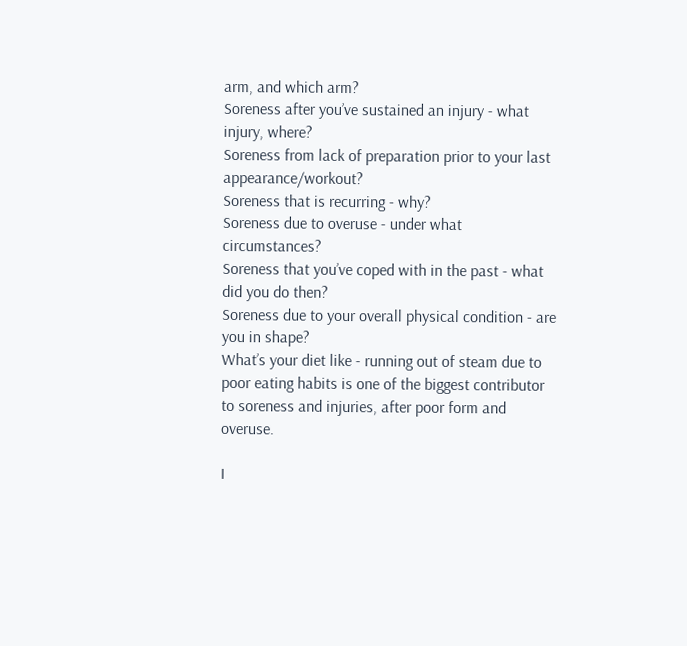arm, and which arm?
Soreness after you’ve sustained an injury - what injury, where?
Soreness from lack of preparation prior to your last appearance/workout?
Soreness that is recurring - why?
Soreness due to overuse - under what circumstances?
Soreness that you’ve coped with in the past - what did you do then?
Soreness due to your overall physical condition - are you in shape?
What’s your diet like - running out of steam due to poor eating habits is one of the biggest contributor to soreness and injuries, after poor form and overuse.

I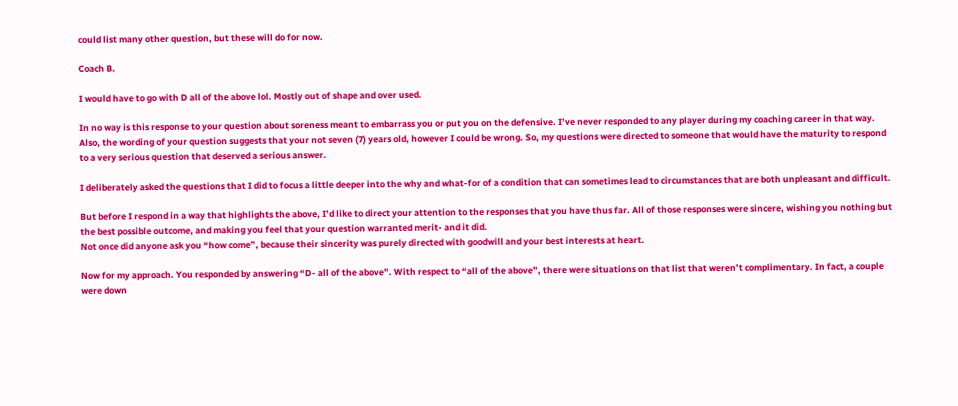could list many other question, but these will do for now.

Coach B.

I would have to go with D all of the above lol. Mostly out of shape and over used.

In no way is this response to your question about soreness meant to embarrass you or put you on the defensive. I’ve never responded to any player during my coaching career in that way. Also, the wording of your question suggests that your not seven (7) years old, however I could be wrong. So, my questions were directed to someone that would have the maturity to respond to a very serious question that deserved a serious answer.

I deliberately asked the questions that I did to focus a little deeper into the why and what-for of a condition that can sometimes lead to circumstances that are both unpleasant and difficult.

But before I respond in a way that highlights the above, I’d like to direct your attention to the responses that you have thus far. All of those responses were sincere, wishing you nothing but the best possible outcome, and making you feel that your question warranted merit- and it did.
Not once did anyone ask you “how come”, because their sincerity was purely directed with goodwill and your best interests at heart.

Now for my approach. You responded by answering “D- all of the above”. With respect to “all of the above”, there were situations on that list that weren’t complimentary. In fact, a couple were down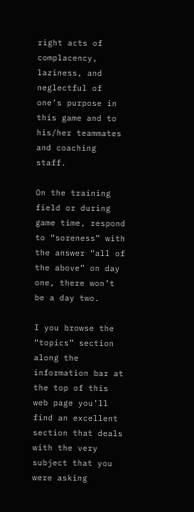right acts of complacency, laziness, and neglectful of one’s purpose in this game and to his/her teammates and coaching staff.

On the training field or during game time, respond to “soreness” with the answer “all of the above” on day one, there won’t be a day two.

I you browse the “topics” section along the information bar at the top of this web page you’ll find an excellent section that deals with the very subject that you were asking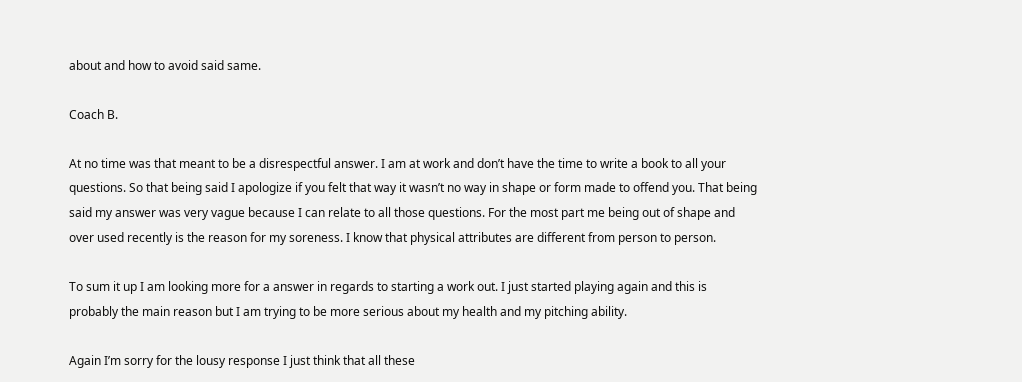about and how to avoid said same.

Coach B.

At no time was that meant to be a disrespectful answer. I am at work and don’t have the time to write a book to all your questions. So that being said I apologize if you felt that way it wasn’t no way in shape or form made to offend you. That being said my answer was very vague because I can relate to all those questions. For the most part me being out of shape and over used recently is the reason for my soreness. I know that physical attributes are different from person to person.

To sum it up I am looking more for a answer in regards to starting a work out. I just started playing again and this is probably the main reason but I am trying to be more serious about my health and my pitching ability.

Again I’m sorry for the lousy response I just think that all these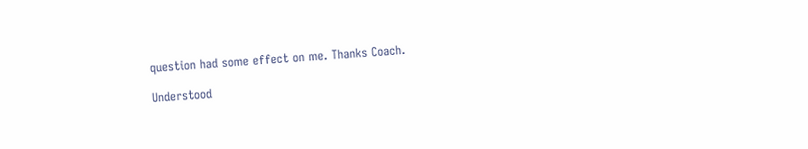question had some effect on me. Thanks Coach.

Understood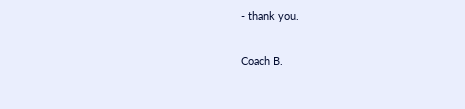- thank you.

Coach B.